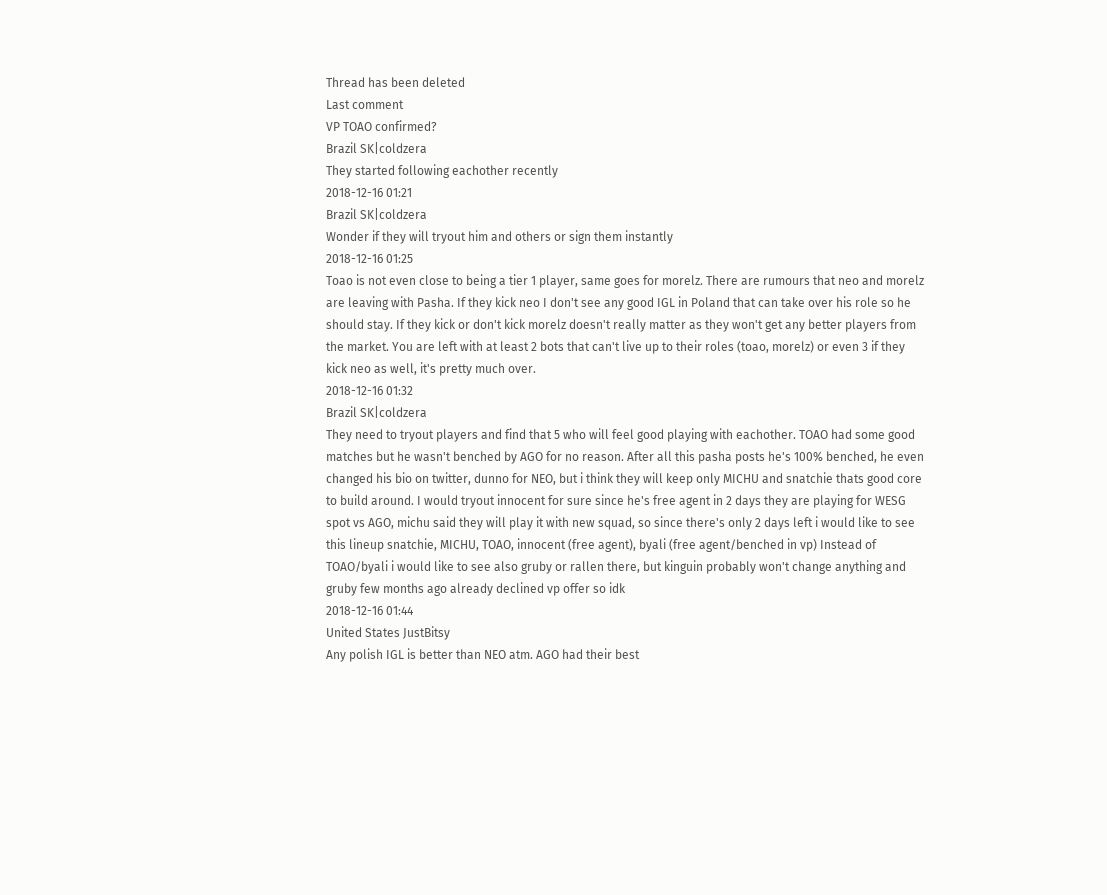Thread has been deleted
Last comment
VP TOAO confirmed?
Brazil SK|coldzera
They started following eachother recently
2018-12-16 01:21
Brazil SK|coldzera
Wonder if they will tryout him and others or sign them instantly
2018-12-16 01:25
Toao is not even close to being a tier 1 player, same goes for morelz. There are rumours that neo and morelz are leaving with Pasha. If they kick neo I don't see any good IGL in Poland that can take over his role so he should stay. If they kick or don't kick morelz doesn't really matter as they won't get any better players from the market. You are left with at least 2 bots that can't live up to their roles (toao, morelz) or even 3 if they kick neo as well, it's pretty much over.
2018-12-16 01:32
Brazil SK|coldzera
They need to tryout players and find that 5 who will feel good playing with eachother. TOAO had some good matches but he wasn't benched by AGO for no reason. After all this pasha posts he's 100% benched, he even changed his bio on twitter, dunno for NEO, but i think they will keep only MICHU and snatchie thats good core to build around. I would tryout innocent for sure since he's free agent in 2 days they are playing for WESG spot vs AGO, michu said they will play it with new squad, so since there's only 2 days left i would like to see this lineup snatchie, MICHU, TOAO, innocent (free agent), byali (free agent/benched in vp) Instead of TOAO/byali i would like to see also gruby or rallen there, but kinguin probably won't change anything and gruby few months ago already declined vp offer so idk
2018-12-16 01:44
United States JustBitsy
Any polish IGL is better than NEO atm. AGO had their best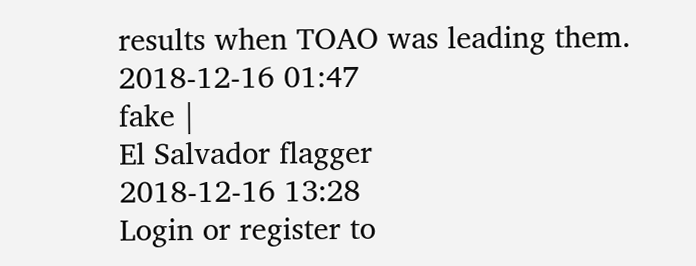results when TOAO was leading them.
2018-12-16 01:47
fake |
El Salvador flagger
2018-12-16 13:28
Login or register to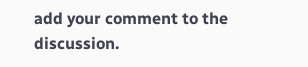add your comment to the discussion.